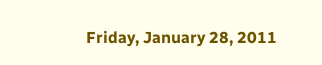Friday, January 28, 2011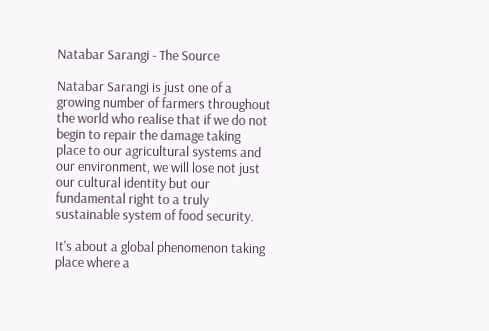Natabar Sarangi - The Source

Natabar Sarangi is just one of a growing number of farmers throughout the world who realise that if we do not begin to repair the damage taking place to our agricultural systems and our environment, we will lose not just our cultural identity but our fundamental right to a truly sustainable system of food security.

It's about a global phenomenon taking place where a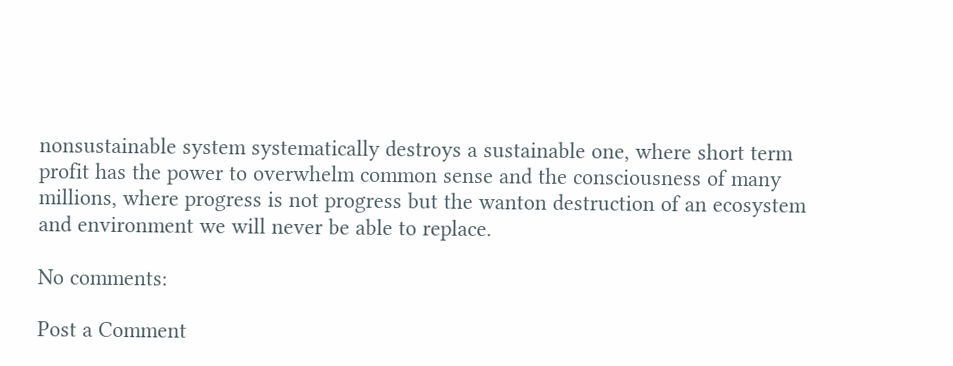nonsustainable system systematically destroys a sustainable one, where short term profit has the power to overwhelm common sense and the consciousness of many millions, where progress is not progress but the wanton destruction of an ecosystem and environment we will never be able to replace.

No comments:

Post a Comment